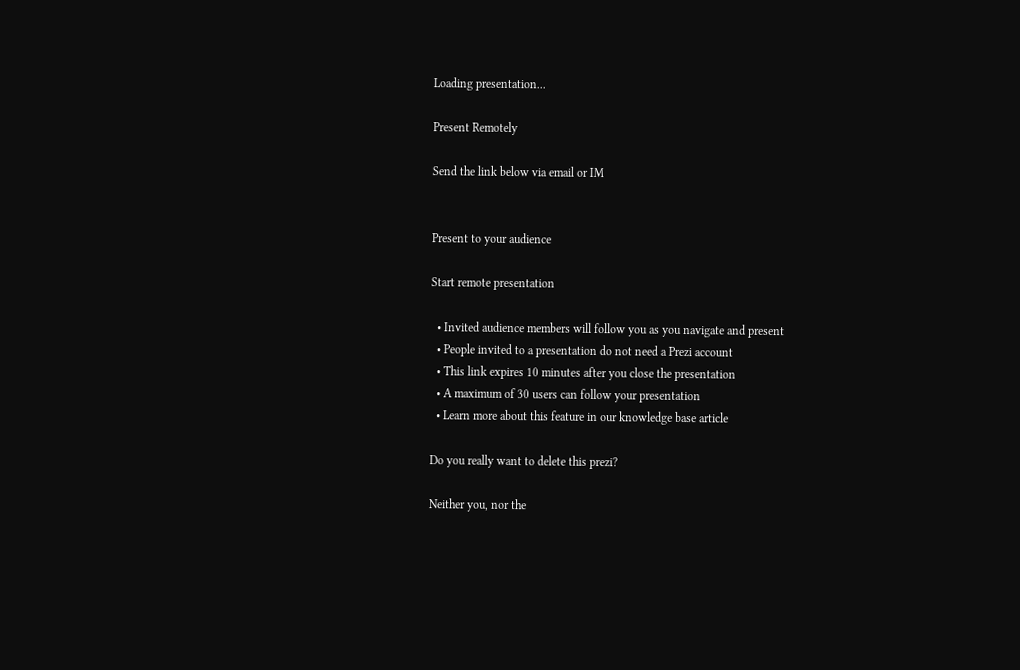Loading presentation...

Present Remotely

Send the link below via email or IM


Present to your audience

Start remote presentation

  • Invited audience members will follow you as you navigate and present
  • People invited to a presentation do not need a Prezi account
  • This link expires 10 minutes after you close the presentation
  • A maximum of 30 users can follow your presentation
  • Learn more about this feature in our knowledge base article

Do you really want to delete this prezi?

Neither you, nor the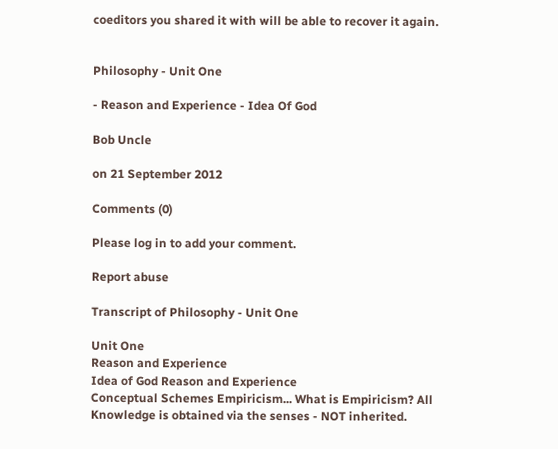coeditors you shared it with will be able to recover it again.


Philosophy - Unit One

- Reason and Experience - Idea Of God

Bob Uncle

on 21 September 2012

Comments (0)

Please log in to add your comment.

Report abuse

Transcript of Philosophy - Unit One

Unit One
Reason and Experience
Idea of God Reason and Experience
Conceptual Schemes Empiricism... What is Empiricism? All Knowledge is obtained via the senses - NOT inherited.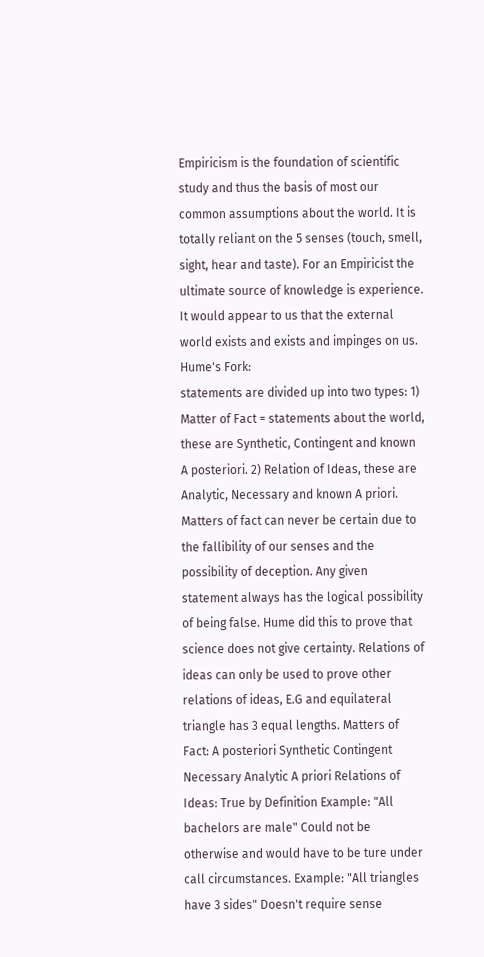Empiricism is the foundation of scientific study and thus the basis of most our common assumptions about the world. It is totally reliant on the 5 senses (touch, smell, sight, hear and taste). For an Empiricist the ultimate source of knowledge is experience. It would appear to us that the external world exists and exists and impinges on us. Hume's Fork:
statements are divided up into two types: 1) Matter of Fact = statements about the world, these are Synthetic, Contingent and known A posteriori. 2) Relation of Ideas, these are Analytic, Necessary and known A priori. Matters of fact can never be certain due to the fallibility of our senses and the possibility of deception. Any given statement always has the logical possibility of being false. Hume did this to prove that science does not give certainty. Relations of ideas can only be used to prove other relations of ideas, E.G and equilateral triangle has 3 equal lengths. Matters of Fact: A posteriori Synthetic Contingent Necessary Analytic A priori Relations of Ideas: True by Definition Example: "All bachelors are male" Could not be otherwise and would have to be ture under call circumstances. Example: "All triangles have 3 sides" Doesn't require sense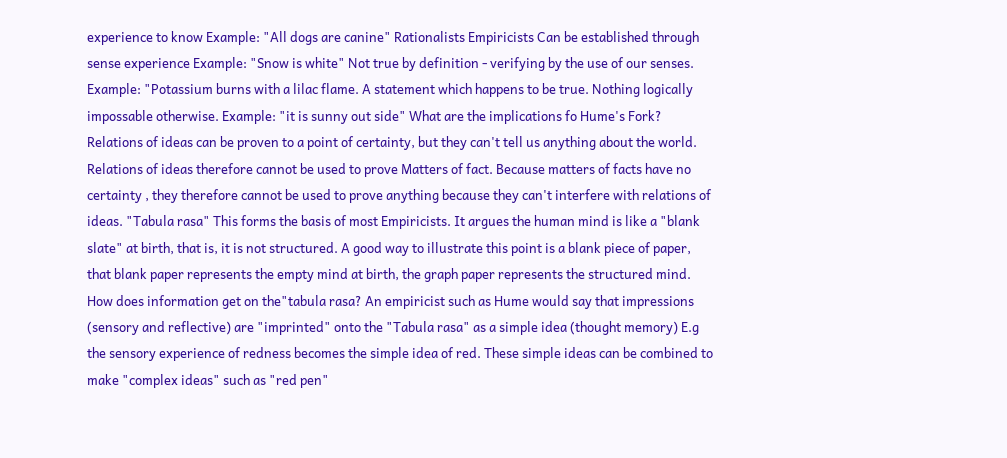experience to know Example: "All dogs are canine" Rationalists Empiricists Can be established through sense experience Example: "Snow is white" Not true by definition - verifying by the use of our senses. Example: "Potassium burns with a lilac flame. A statement which happens to be true. Nothing logically impossable otherwise. Example: "it is sunny out side" What are the implications fo Hume's Fork? Relations of ideas can be proven to a point of certainty, but they can't tell us anything about the world. Relations of ideas therefore cannot be used to prove Matters of fact. Because matters of facts have no certainty , they therefore cannot be used to prove anything because they can't interfere with relations of ideas. "Tabula rasa" This forms the basis of most Empiricists. It argues the human mind is like a "blank slate" at birth, that is, it is not structured. A good way to illustrate this point is a blank piece of paper, that blank paper represents the empty mind at birth, the graph paper represents the structured mind. How does information get on the"tabula rasa? An empiricist such as Hume would say that impressions (sensory and reflective) are "imprinted" onto the "Tabula rasa" as a simple idea (thought memory) E.g the sensory experience of redness becomes the simple idea of red. These simple ideas can be combined to make "complex ideas" such as "red pen"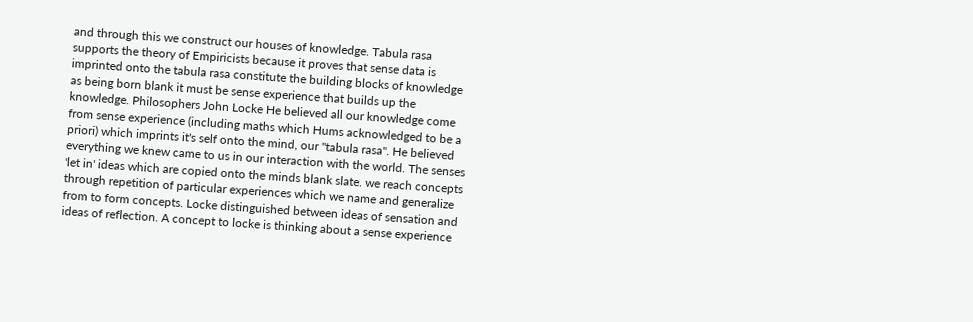and through this we construct our houses of knowledge. Tabula rasa supports the theory of Empiricists because it proves that sense data is imprinted onto the tabula rasa constitute the building blocks of knowledge as being born blank it must be sense experience that builds up the knowledge. Philosophers John Locke He believed all our knowledge come from sense experience (including maths which Hums acknowledged to be a priori) which imprints it's self onto the mind, our "tabula rasa". He believed everything we knew came to us in our interaction with the world. The senses 'let in' ideas which are copied onto the minds blank slate. we reach concepts through repetition of particular experiences which we name and generalize from to form concepts. Locke distinguished between ideas of sensation and ideas of reflection. A concept to locke is thinking about a sense experience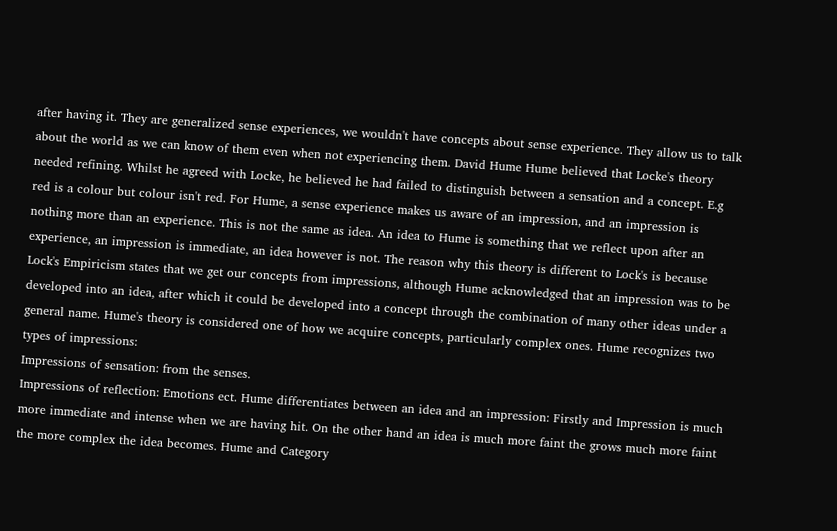after having it. They are generalized sense experiences, we wouldn't have concepts about sense experience. They allow us to talk about the world as we can know of them even when not experiencing them. David Hume Hume believed that Locke's theory needed refining. Whilst he agreed with Locke, he believed he had failed to distinguish between a sensation and a concept. E.g red is a colour but colour isn't red. For Hume, a sense experience makes us aware of an impression, and an impression is nothing more than an experience. This is not the same as idea. An idea to Hume is something that we reflect upon after an experience, an impression is immediate, an idea however is not. The reason why this theory is different to Lock's is because Lock's Empiricism states that we get our concepts from impressions, although Hume acknowledged that an impression was to be developed into an idea, after which it could be developed into a concept through the combination of many other ideas under a general name. Hume's theory is considered one of how we acquire concepts, particularly complex ones. Hume recognizes two types of impressions:
Impressions of sensation: from the senses.
Impressions of reflection: Emotions ect. Hume differentiates between an idea and an impression: Firstly and Impression is much more immediate and intense when we are having hit. On the other hand an idea is much more faint the grows much more faint the more complex the idea becomes. Hume and Category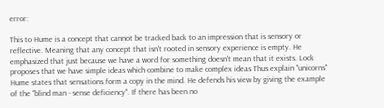error:

This to Hume is a concept that cannot be tracked back to an impression that is sensory or reflective. Meaning that any concept that isn't rooted in sensory experience is empty. He emphasized that just because we have a word for something doesn't mean that it exists. Lock proposes that we have simple ideas which combine to make complex ideas Thus explain "unicorns" Hume states that sensations form a copy in the mind. He defends his view by giving the example of the "blind man - sense deficiency". If there has been no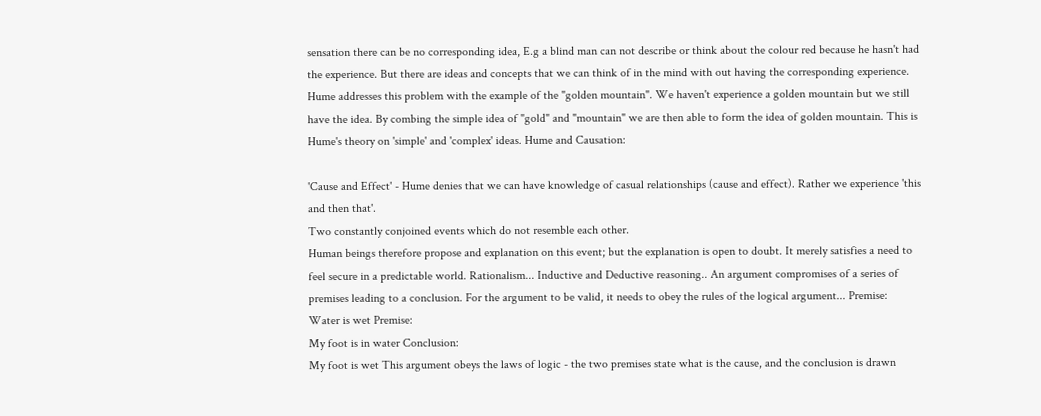sensation there can be no corresponding idea, E.g a blind man can not describe or think about the colour red because he hasn't had the experience. But there are ideas and concepts that we can think of in the mind with out having the corresponding experience. Hume addresses this problem with the example of the "golden mountain". We haven't experience a golden mountain but we still have the idea. By combing the simple idea of "gold" and "mountain" we are then able to form the idea of golden mountain. This is Hume's theory on 'simple' and 'complex' ideas. Hume and Causation:

'Cause and Effect' - Hume denies that we can have knowledge of casual relationships (cause and effect). Rather we experience 'this and then that'.
Two constantly conjoined events which do not resemble each other.
Human beings therefore propose and explanation on this event; but the explanation is open to doubt. It merely satisfies a need to feel secure in a predictable world. Rationalism... Inductive and Deductive reasoning.. An argument compromises of a series of premises leading to a conclusion. For the argument to be valid, it needs to obey the rules of the logical argument... Premise:
Water is wet Premise:
My foot is in water Conclusion:
My foot is wet This argument obeys the laws of logic - the two premises state what is the cause, and the conclusion is drawn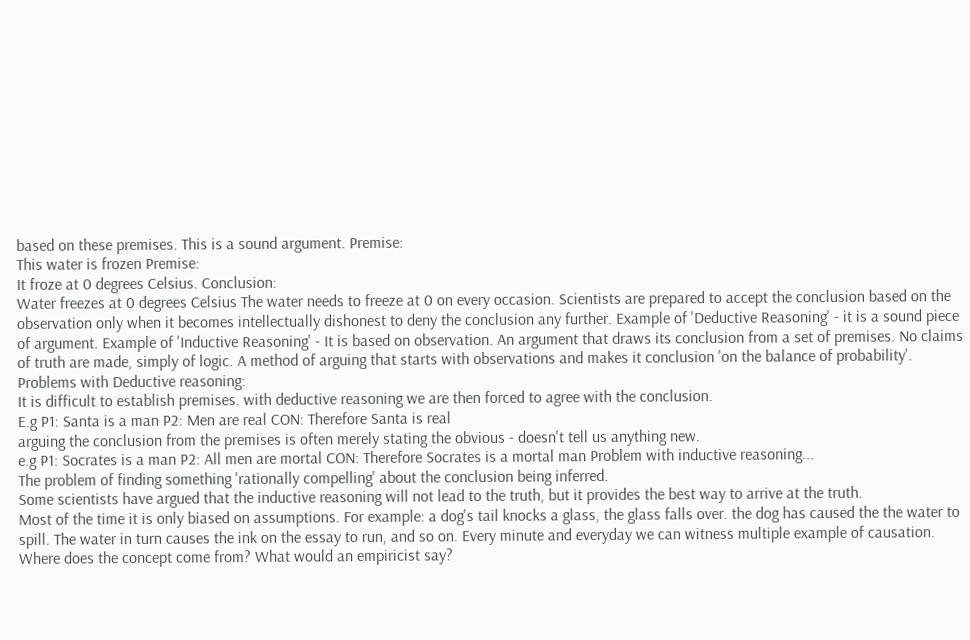based on these premises. This is a sound argument. Premise:
This water is frozen Premise:
It froze at 0 degrees Celsius. Conclusion:
Water freezes at 0 degrees Celsius The water needs to freeze at 0 on every occasion. Scientists are prepared to accept the conclusion based on the observation only when it becomes intellectually dishonest to deny the conclusion any further. Example of 'Deductive Reasoning' - it is a sound piece of argument. Example of 'Inductive Reasoning' - It is based on observation. An argument that draws its conclusion from a set of premises. No claims of truth are made, simply of logic. A method of arguing that starts with observations and makes it conclusion 'on the balance of probability'. Problems with Deductive reasoning:
It is difficult to establish premises. with deductive reasoning we are then forced to agree with the conclusion.
E.g P1: Santa is a man P2: Men are real CON: Therefore Santa is real
arguing the conclusion from the premises is often merely stating the obvious - doesn't tell us anything new.
e.g P1: Socrates is a man P2: All men are mortal CON: Therefore Socrates is a mortal man Problem with inductive reasoning...
The problem of finding something 'rationally compelling' about the conclusion being inferred.
Some scientists have argued that the inductive reasoning will not lead to the truth, but it provides the best way to arrive at the truth.
Most of the time it is only biased on assumptions. For example: a dog's tail knocks a glass, the glass falls over. the dog has caused the the water to spill. The water in turn causes the ink on the essay to run, and so on. Every minute and everyday we can witness multiple example of causation. Where does the concept come from? What would an empiricist say?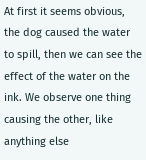At first it seems obvious, the dog caused the water to spill, then we can see the effect of the water on the ink. We observe one thing causing the other, like anything else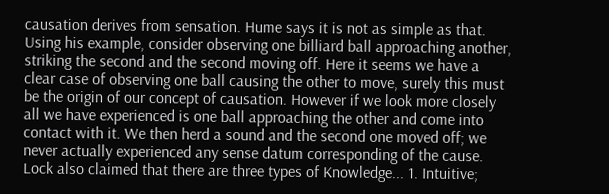causation derives from sensation. Hume says it is not as simple as that. Using his example, consider observing one billiard ball approaching another, striking the second and the second moving off. Here it seems we have a clear case of observing one ball causing the other to move, surely this must be the origin of our concept of causation. However if we look more closely all we have experienced is one ball approaching the other and come into contact with it. We then herd a sound and the second one moved off; we never actually experienced any sense datum corresponding of the cause. Lock also claimed that there are three types of Knowledge... 1. Intuitive;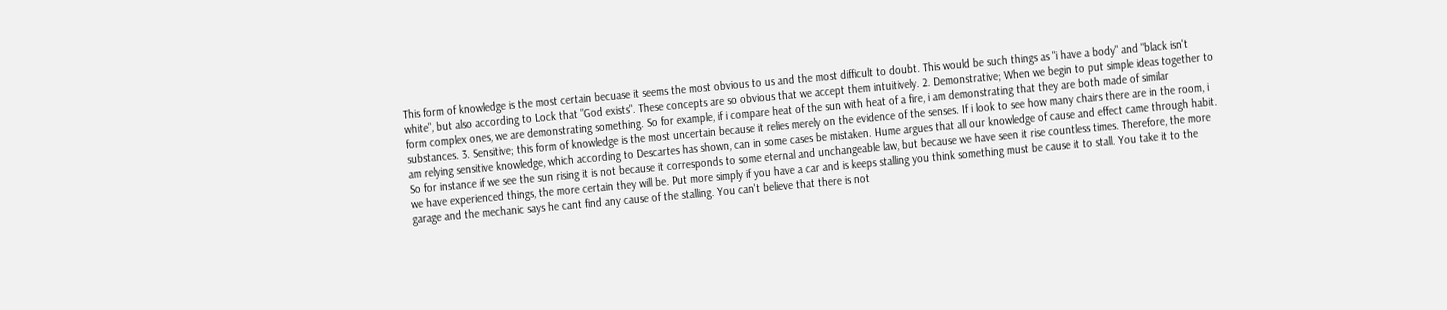This form of knowledge is the most certain becuase it seems the most obvious to us and the most difficult to doubt. This would be such things as "i have a body" and "black isn't white", but also according to Lock that "God exists". These concepts are so obvious that we accept them intuitively. 2. Demonstrative; When we begin to put simple ideas together to form complex ones, we are demonstrating something. So for example, if i compare heat of the sun with heat of a fire, i am demonstrating that they are both made of similar substances. 3. Sensitive; this form of knowledge is the most uncertain because it relies merely on the evidence of the senses. If i look to see how many chairs there are in the room, i am relying sensitive knowledge, which according to Descartes has shown, can in some cases be mistaken. Hume argues that all our knowledge of cause and effect came through habit. So for instance if we see the sun rising it is not because it corresponds to some eternal and unchangeable law, but because we have seen it rise countless times. Therefore, the more we have experienced things, the more certain they will be. Put more simply if you have a car and is keeps stalling you think something must be cause it to stall. You take it to the garage and the mechanic says he cant find any cause of the stalling. You can't believe that there is not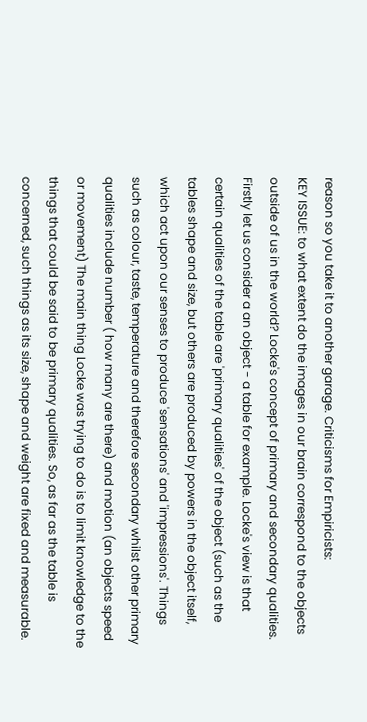reason so you take it to another garage. Criticisms for Empiricists:
KEY ISSUE: to what extent do the images in our brain correspond to the objects outside of us in the world? Locke's concept of primary and secondary qualities. Firstly let us consider a an object - a table for example. Locke's view is that certain qualities of the table are 'primary qualities' of the object (such as the tables shape and size, but others are produced by powers in the object itself, which act upon our senses to produce 'sensations' and 'impressions'. Things such as colour, taste, temperature and therefore secondary whilst other primary qualities include number ( how many are there) and motion (an objects speed or movement) The main thing Locke was trying to do is to limit knowledge to the things that could be said to be primary qualities. So, as far as the table is concerned, such things as its size, shape and weight are fixed and measurable.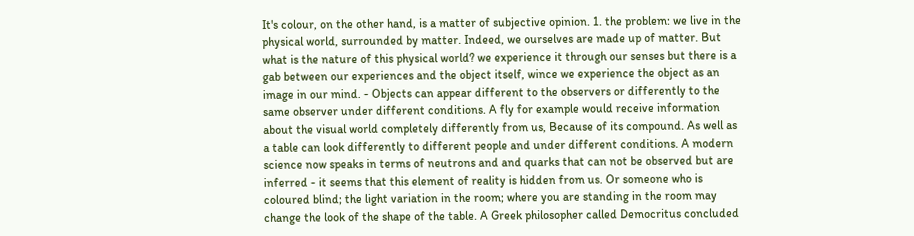It's colour, on the other hand, is a matter of subjective opinion. 1. the problem: we live in the physical world, surrounded by matter. Indeed, we ourselves are made up of matter. But what is the nature of this physical world? we experience it through our senses but there is a gab between our experiences and the object itself, wince we experience the object as an image in our mind. - Objects can appear different to the observers or differently to the same observer under different conditions. A fly for example would receive information about the visual world completely differently from us, Because of its compound. As well as a table can look differently to different people and under different conditions. A modern science now speaks in terms of neutrons and and quarks that can not be observed but are inferred - it seems that this element of reality is hidden from us. Or someone who is coloured blind; the light variation in the room; where you are standing in the room may change the look of the shape of the table. A Greek philosopher called Democritus concluded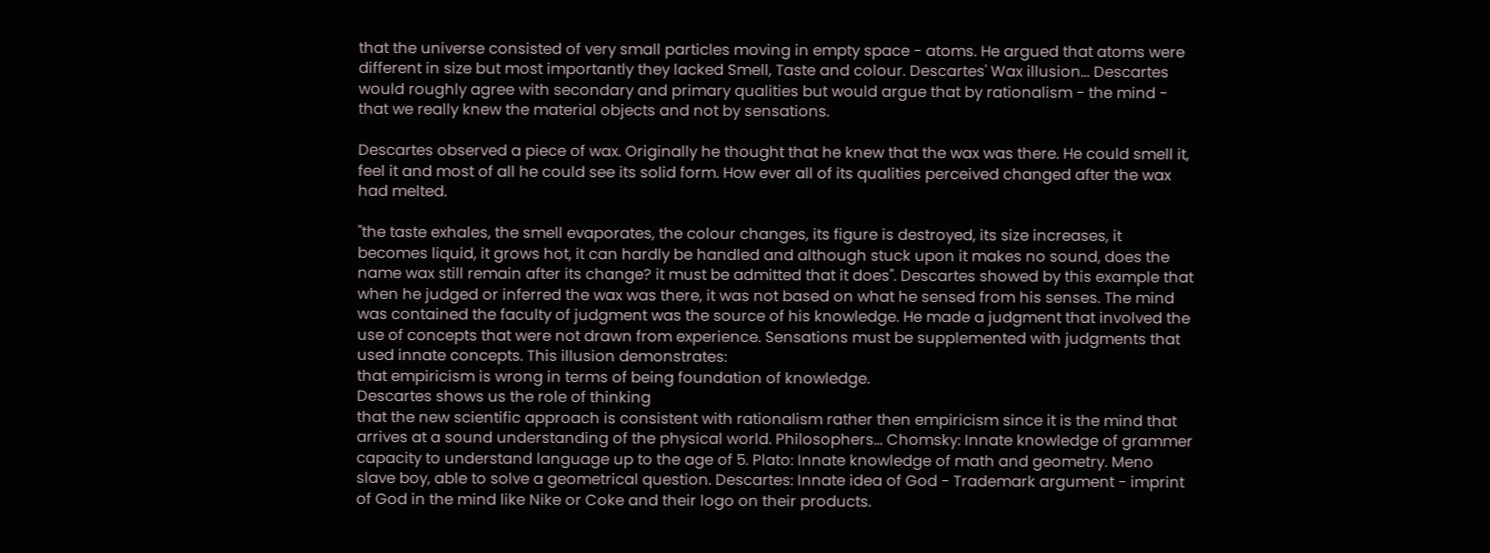that the universe consisted of very small particles moving in empty space - atoms. He argued that atoms were different in size but most importantly they lacked Smell, Taste and colour. Descartes' Wax illusion... Descartes would roughly agree with secondary and primary qualities but would argue that by rationalism - the mind - that we really knew the material objects and not by sensations.

Descartes observed a piece of wax. Originally he thought that he knew that the wax was there. He could smell it, feel it and most of all he could see its solid form. How ever all of its qualities perceived changed after the wax had melted.

"the taste exhales, the smell evaporates, the colour changes, its figure is destroyed, its size increases, it becomes liquid, it grows hot, it can hardly be handled and although stuck upon it makes no sound, does the name wax still remain after its change? it must be admitted that it does". Descartes showed by this example that when he judged or inferred the wax was there, it was not based on what he sensed from his senses. The mind was contained the faculty of judgment was the source of his knowledge. He made a judgment that involved the use of concepts that were not drawn from experience. Sensations must be supplemented with judgments that used innate concepts. This illusion demonstrates:
that empiricism is wrong in terms of being foundation of knowledge.
Descartes shows us the role of thinking
that the new scientific approach is consistent with rationalism rather then empiricism since it is the mind that arrives at a sound understanding of the physical world. Philosophers... Chomsky: Innate knowledge of grammer capacity to understand language up to the age of 5. Plato: Innate knowledge of math and geometry. Meno slave boy, able to solve a geometrical question. Descartes: Innate idea of God - Trademark argument - imprint of God in the mind like Nike or Coke and their logo on their products.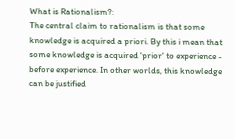What is Rationalism?:
The central claim to rationalism is that some knowledge is acquired a priori. By this i mean that some knowledge is acquired 'prior' to experience - before experience. In other worlds, this knowledge can be justified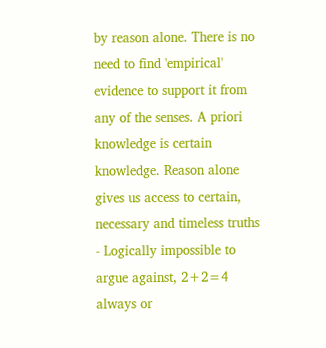by reason alone. There is no need to find 'empirical' evidence to support it from any of the senses. A priori knowledge is certain knowledge. Reason alone gives us access to certain, necessary and timeless truths - Logically impossible to argue against, 2+2=4 always or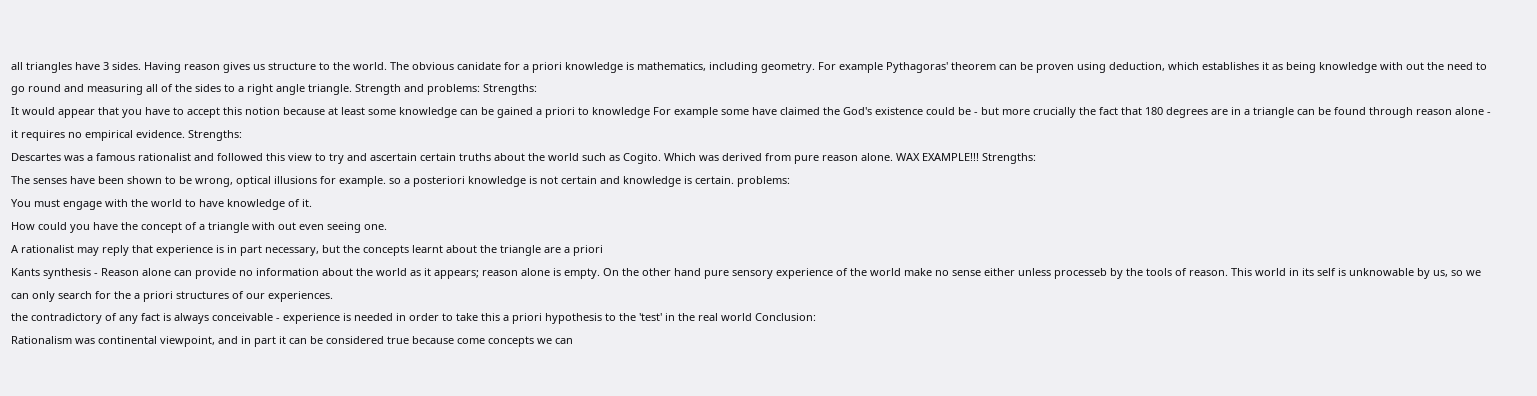all triangles have 3 sides. Having reason gives us structure to the world. The obvious canidate for a priori knowledge is mathematics, including geometry. For example Pythagoras' theorem can be proven using deduction, which establishes it as being knowledge with out the need to go round and measuring all of the sides to a right angle triangle. Strength and problems: Strengths:
It would appear that you have to accept this notion because at least some knowledge can be gained a priori to knowledge For example some have claimed the God's existence could be - but more crucially the fact that 180 degrees are in a triangle can be found through reason alone - it requires no empirical evidence. Strengths:
Descartes was a famous rationalist and followed this view to try and ascertain certain truths about the world such as Cogito. Which was derived from pure reason alone. WAX EXAMPLE!!! Strengths:
The senses have been shown to be wrong, optical illusions for example. so a posteriori knowledge is not certain and knowledge is certain. problems:
You must engage with the world to have knowledge of it.
How could you have the concept of a triangle with out even seeing one.
A rationalist may reply that experience is in part necessary, but the concepts learnt about the triangle are a priori
Kants synthesis - Reason alone can provide no information about the world as it appears; reason alone is empty. On the other hand pure sensory experience of the world make no sense either unless processeb by the tools of reason. This world in its self is unknowable by us, so we can only search for the a priori structures of our experiences.
the contradictory of any fact is always conceivable - experience is needed in order to take this a priori hypothesis to the 'test' in the real world Conclusion:
Rationalism was continental viewpoint, and in part it can be considered true because come concepts we can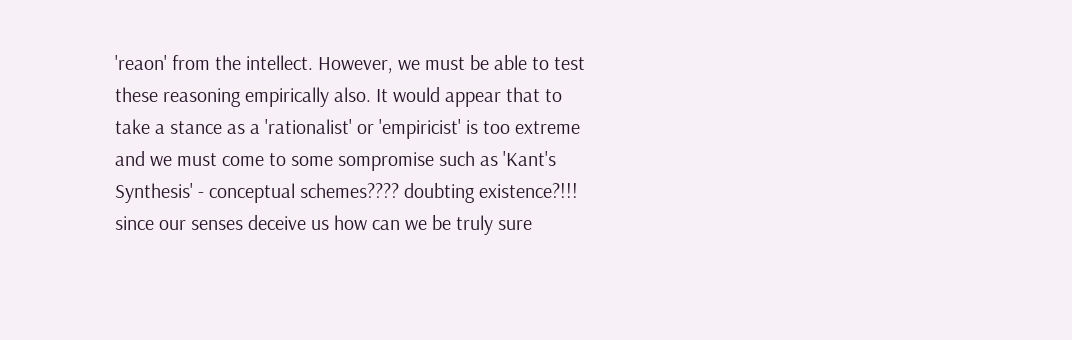'reaon' from the intellect. However, we must be able to test these reasoning empirically also. It would appear that to take a stance as a 'rationalist' or 'empiricist' is too extreme and we must come to some sompromise such as 'Kant's Synthesis' - conceptual schemes???? doubting existence?!!!
since our senses deceive us how can we be truly sure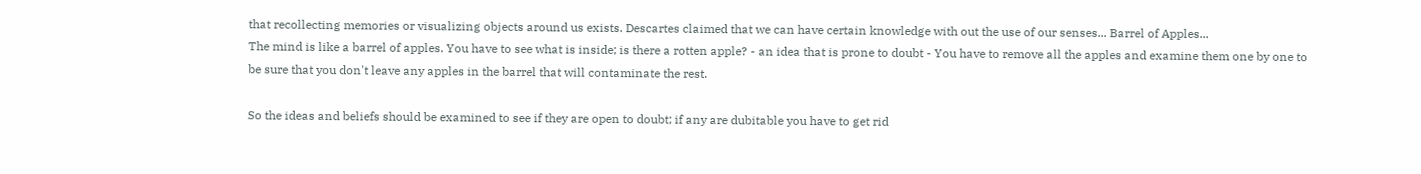that recollecting memories or visualizing objects around us exists. Descartes claimed that we can have certain knowledge with out the use of our senses... Barrel of Apples...
The mind is like a barrel of apples. You have to see what is inside; is there a rotten apple? - an idea that is prone to doubt - You have to remove all the apples and examine them one by one to be sure that you don't leave any apples in the barrel that will contaminate the rest.

So the ideas and beliefs should be examined to see if they are open to doubt; if any are dubitable you have to get rid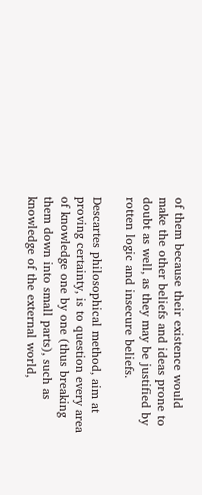of them because their existence would make the other beliefs and ideas prone to doubt as well, as they may be justified by rotten logic and insecure beliefs.

Descartes philosophical method, aim at proving certainty, is to question every area of knowledge one by one (thus breaking them down into small parts), such as knowledge of the external world,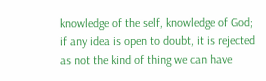knowledge of the self, knowledge of God; if any idea is open to doubt, it is rejected as not the kind of thing we can have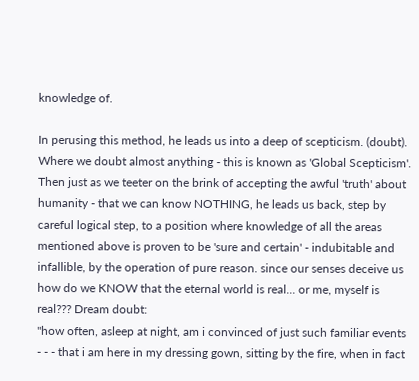knowledge of.

In perusing this method, he leads us into a deep of scepticism. (doubt). Where we doubt almost anything - this is known as 'Global Scepticism'. Then just as we teeter on the brink of accepting the awful 'truth' about humanity - that we can know NOTHING, he leads us back, step by careful logical step, to a position where knowledge of all the areas mentioned above is proven to be 'sure and certain' - indubitable and infallible, by the operation of pure reason. since our senses deceive us how do we KNOW that the eternal world is real... or me, myself is real??? Dream doubt:
"how often, asleep at night, am i convinced of just such familiar events - - - that i am here in my dressing gown, sitting by the fire, when in fact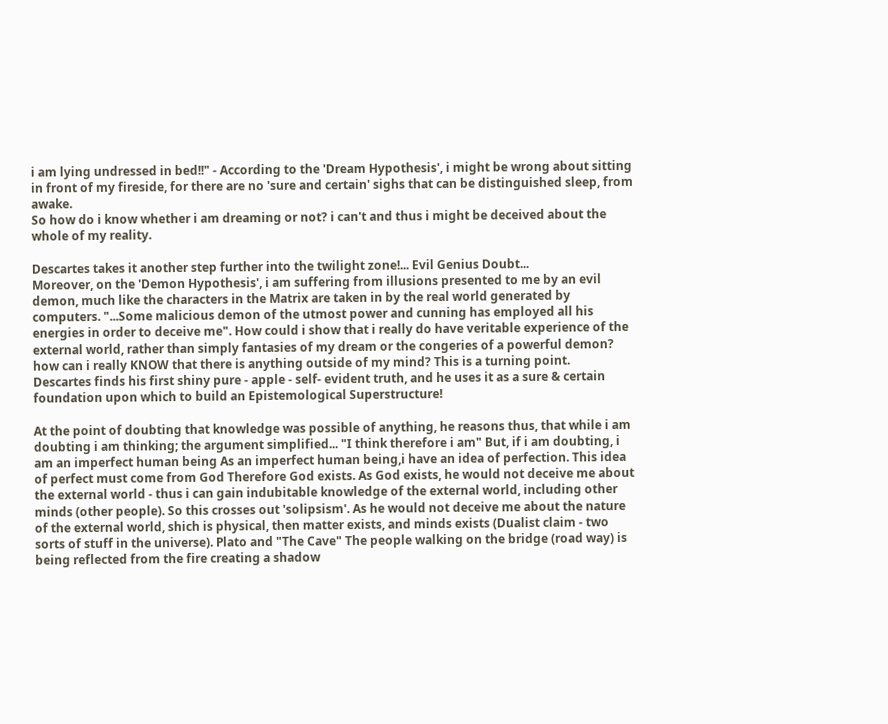i am lying undressed in bed!!" - According to the 'Dream Hypothesis', i might be wrong about sitting in front of my fireside, for there are no 'sure and certain' sighs that can be distinguished sleep, from awake.
So how do i know whether i am dreaming or not? i can't and thus i might be deceived about the whole of my reality.

Descartes takes it another step further into the twilight zone!... Evil Genius Doubt...
Moreover, on the 'Demon Hypothesis', i am suffering from illusions presented to me by an evil demon, much like the characters in the Matrix are taken in by the real world generated by computers. "...Some malicious demon of the utmost power and cunning has employed all his energies in order to deceive me". How could i show that i really do have veritable experience of the external world, rather than simply fantasies of my dream or the congeries of a powerful demon? how can i really KNOW that there is anything outside of my mind? This is a turning point.
Descartes finds his first shiny pure - apple - self- evident truth, and he uses it as a sure & certain foundation upon which to build an Epistemological Superstructure!

At the point of doubting that knowledge was possible of anything, he reasons thus, that while i am doubting i am thinking; the argument simplified... "I think therefore i am" But, if i am doubting, i am an imperfect human being As an imperfect human being,i have an idea of perfection. This idea of perfect must come from God Therefore God exists. As God exists, he would not deceive me about the external world - thus i can gain indubitable knowledge of the external world, including other minds (other people). So this crosses out 'solipsism'. As he would not deceive me about the nature of the external world, shich is physical, then matter exists, and minds exists (Dualist claim - two sorts of stuff in the universe). Plato and "The Cave" The people walking on the bridge (road way) is being reflected from the fire creating a shadow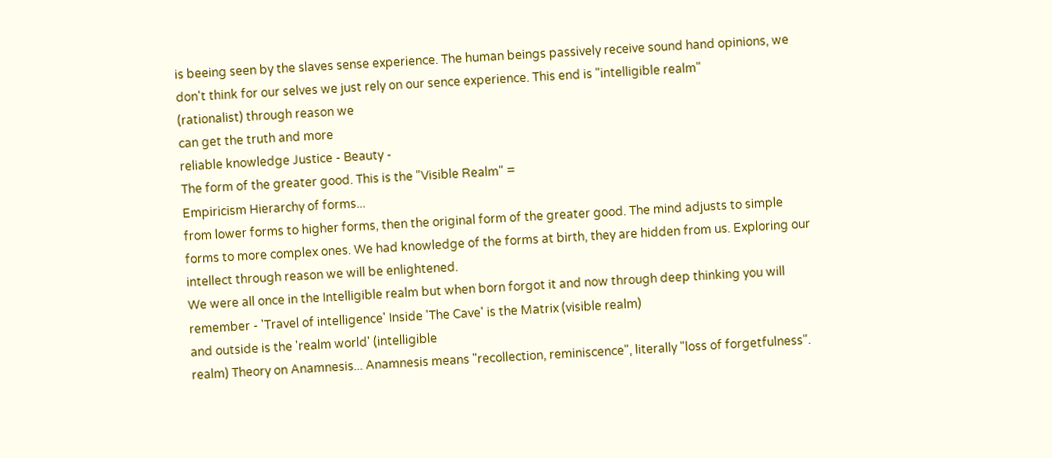is beeing seen by the slaves sense experience. The human beings passively receive sound hand opinions, we don't think for our selves we just rely on our sence experience. This end is "intelligible realm"
(rationalist) through reason we
can get the truth and more
reliable knowledge Justice - Beauty -
The form of the greater good. This is the "Visible Realm" =
Empiricism Hierarchy of forms...
from lower forms to higher forms, then the original form of the greater good. The mind adjusts to simple forms to more complex ones. We had knowledge of the forms at birth, they are hidden from us. Exploring our intellect through reason we will be enlightened.
We were all once in the Intelligible realm but when born forgot it and now through deep thinking you will remember - 'Travel of intelligence' Inside 'The Cave' is the Matrix (visible realm)
and outside is the 'realm world' (intelligible
realm) Theory on Anamnesis... Anamnesis means "recollection, reminiscence", literally "loss of forgetfulness".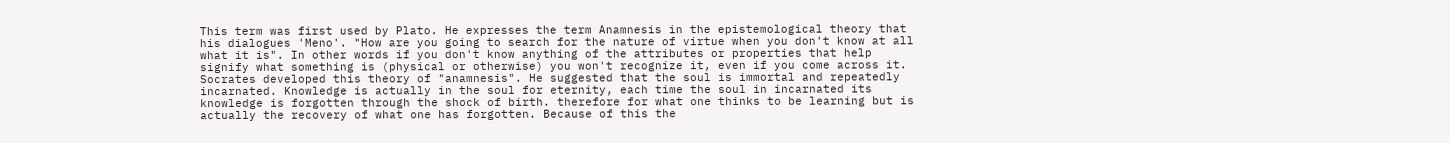This term was first used by Plato. He expresses the term Anamnesis in the epistemological theory that his dialogues 'Meno'. "How are you going to search for the nature of virtue when you don't know at all what it is". In other words if you don't know anything of the attributes or properties that help signify what something is (physical or otherwise) you won't recognize it, even if you come across it. Socrates developed this theory of "anamnesis". He suggested that the soul is immortal and repeatedly incarnated. Knowledge is actually in the soul for eternity, each time the soul in incarnated its knowledge is forgotten through the shock of birth. therefore for what one thinks to be learning but is actually the recovery of what one has forgotten. Because of this the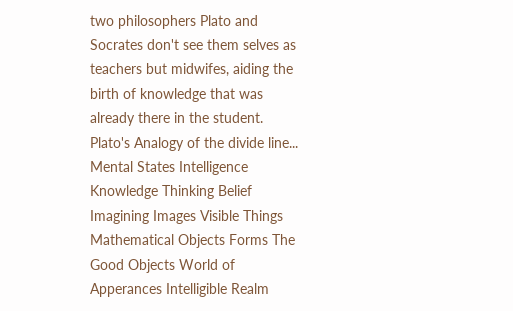two philosophers Plato and Socrates don't see them selves as teachers but midwifes, aiding the birth of knowledge that was already there in the student. Plato's Analogy of the divide line... Mental States Intelligence
Knowledge Thinking Belief Imagining Images Visible Things Mathematical Objects Forms The Good Objects World of Apperances Intelligible Realm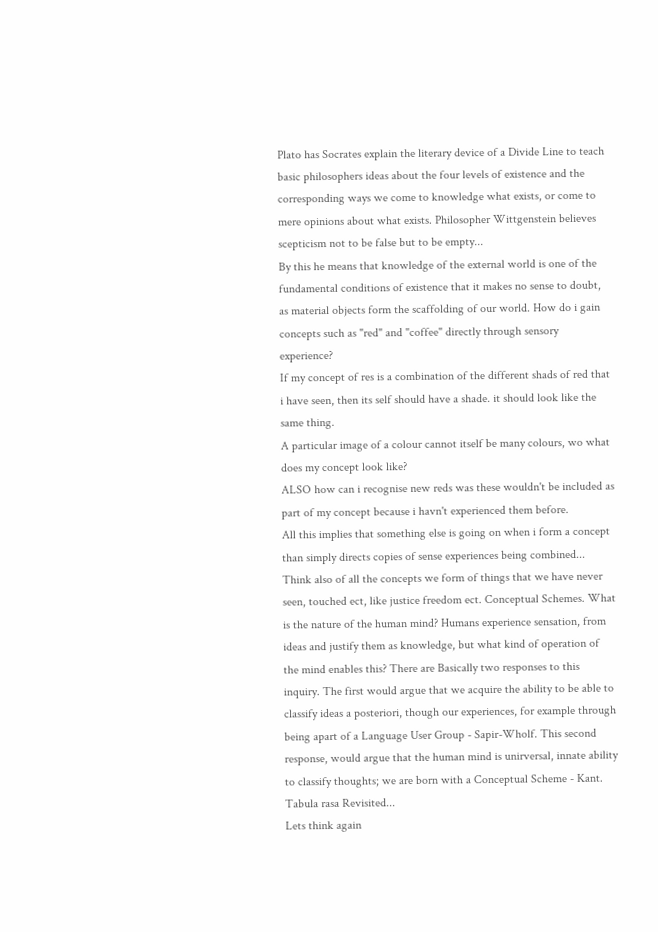Plato has Socrates explain the literary device of a Divide Line to teach basic philosophers ideas about the four levels of existence and the corresponding ways we come to knowledge what exists, or come to mere opinions about what exists. Philosopher Wittgenstein believes scepticism not to be false but to be empty...
By this he means that knowledge of the external world is one of the fundamental conditions of existence that it makes no sense to doubt, as material objects form the scaffolding of our world. How do i gain concepts such as "red" and "coffee" directly through sensory experience?
If my concept of res is a combination of the different shads of red that i have seen, then its self should have a shade. it should look like the same thing.
A particular image of a colour cannot itself be many colours, wo what does my concept look like?
ALSO how can i recognise new reds was these wouldn't be included as part of my concept because i havn't experienced them before.
All this implies that something else is going on when i form a concept than simply directs copies of sense experiences being combined...
Think also of all the concepts we form of things that we have never seen, touched ect, like justice freedom ect. Conceptual Schemes. What is the nature of the human mind? Humans experience sensation, from ideas and justify them as knowledge, but what kind of operation of the mind enables this? There are Basically two responses to this inquiry. The first would argue that we acquire the ability to be able to classify ideas a posteriori, though our experiences, for example through being apart of a Language User Group - Sapir-Wholf. This second response, would argue that the human mind is unirversal, innate ability to classify thoughts; we are born with a Conceptual Scheme - Kant. Tabula rasa Revisited...
Lets think again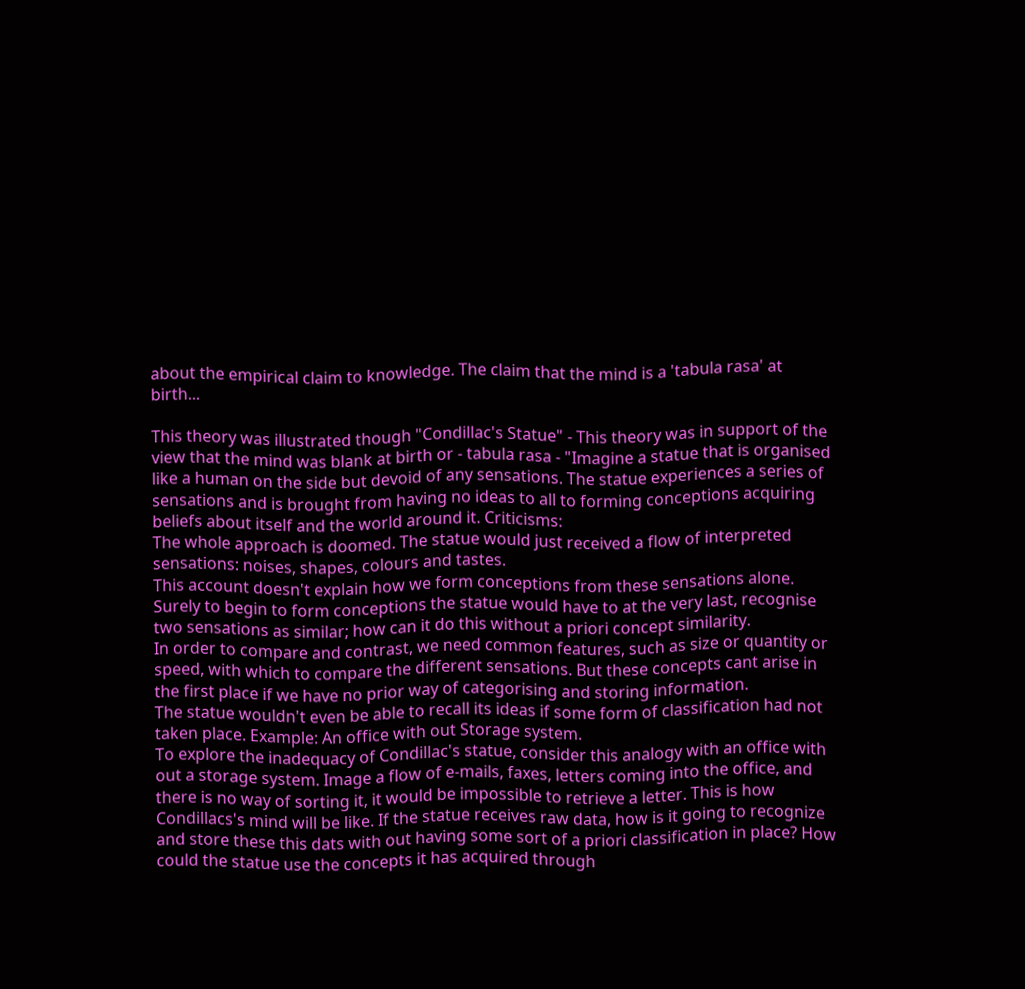about the empirical claim to knowledge. The claim that the mind is a 'tabula rasa' at birth...

This theory was illustrated though "Condillac's Statue" - This theory was in support of the view that the mind was blank at birth or - tabula rasa - "Imagine a statue that is organised like a human on the side but devoid of any sensations. The statue experiences a series of sensations and is brought from having no ideas to all to forming conceptions acquiring beliefs about itself and the world around it. Criticisms:
The whole approach is doomed. The statue would just received a flow of interpreted sensations: noises, shapes, colours and tastes.
This account doesn't explain how we form conceptions from these sensations alone. Surely to begin to form conceptions the statue would have to at the very last, recognise two sensations as similar; how can it do this without a priori concept similarity.
In order to compare and contrast, we need common features, such as size or quantity or speed, with which to compare the different sensations. But these concepts cant arise in the first place if we have no prior way of categorising and storing information.
The statue wouldn't even be able to recall its ideas if some form of classification had not taken place. Example: An office with out Storage system.
To explore the inadequacy of Condillac's statue, consider this analogy with an office with out a storage system. Image a flow of e-mails, faxes, letters coming into the office, and there is no way of sorting it, it would be impossible to retrieve a letter. This is how Condillacs's mind will be like. If the statue receives raw data, how is it going to recognize and store these this dats with out having some sort of a priori classification in place? How could the statue use the concepts it has acquired through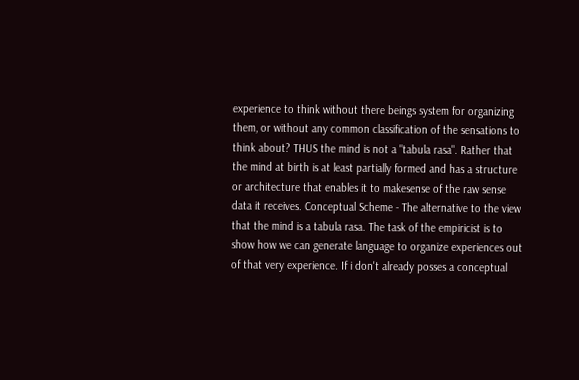experience to think without there beings system for organizing them, or without any common classification of the sensations to think about? THUS the mind is not a "tabula rasa". Rather that the mind at birth is at least partially formed and has a structure or architecture that enables it to makesense of the raw sense data it receives. Conceptual Scheme - The alternative to the view that the mind is a tabula rasa. The task of the empiricist is to show how we can generate language to organize experiences out of that very experience. If i don't already posses a conceptual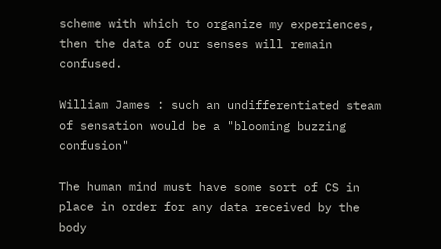scheme with which to organize my experiences, then the data of our senses will remain confused.

William James : such an undifferentiated steam of sensation would be a "blooming buzzing confusion"

The human mind must have some sort of CS in place in order for any data received by the body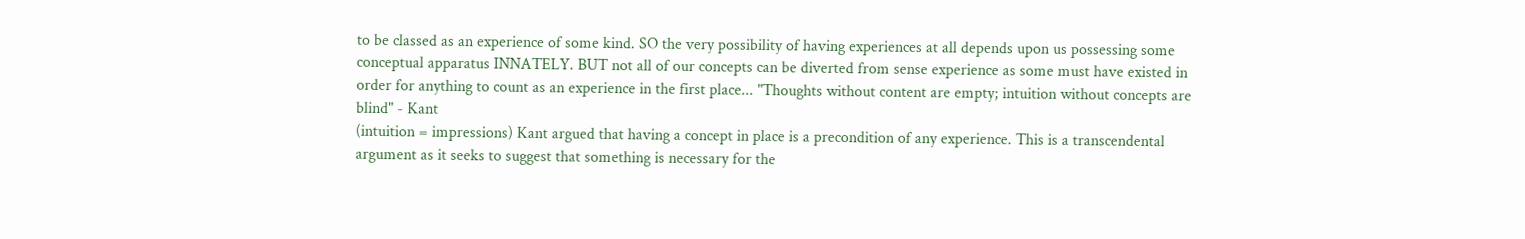to be classed as an experience of some kind. SO the very possibility of having experiences at all depends upon us possessing some conceptual apparatus INNATELY. BUT not all of our concepts can be diverted from sense experience as some must have existed in order for anything to count as an experience in the first place... "Thoughts without content are empty; intuition without concepts are blind" - Kant
(intuition = impressions) Kant argued that having a concept in place is a precondition of any experience. This is a transcendental argument as it seeks to suggest that something is necessary for the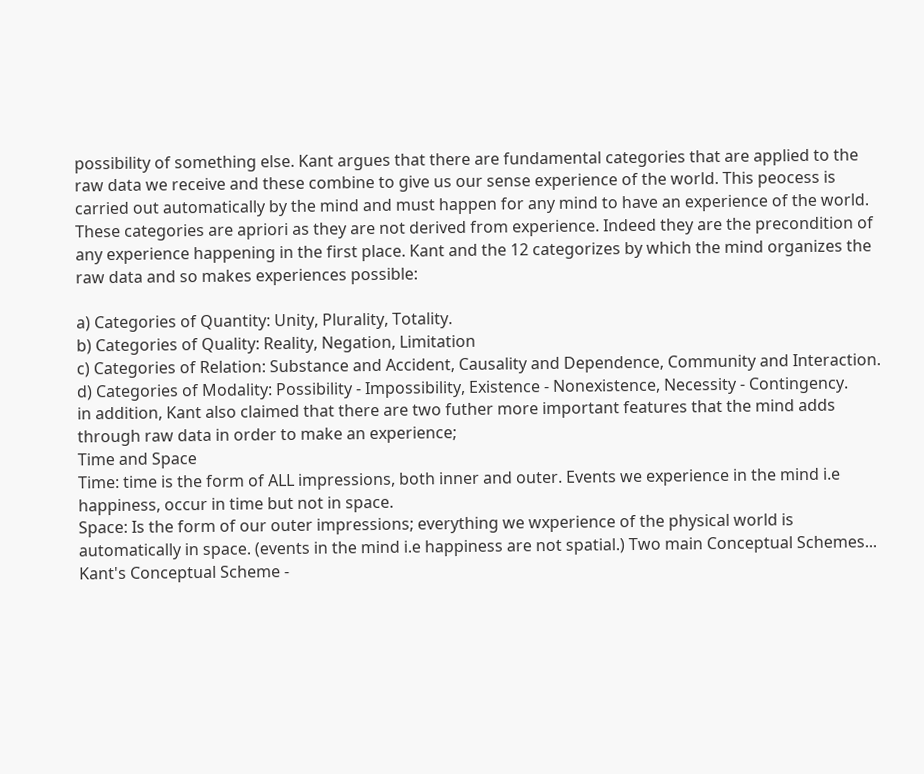possibility of something else. Kant argues that there are fundamental categories that are applied to the raw data we receive and these combine to give us our sense experience of the world. This peocess is carried out automatically by the mind and must happen for any mind to have an experience of the world. These categories are apriori as they are not derived from experience. Indeed they are the precondition of any experience happening in the first place. Kant and the 12 categorizes by which the mind organizes the raw data and so makes experiences possible:

a) Categories of Quantity: Unity, Plurality, Totality.
b) Categories of Quality: Reality, Negation, Limitation
c) Categories of Relation: Substance and Accident, Causality and Dependence, Community and Interaction.
d) Categories of Modality: Possibility - Impossibility, Existence - Nonexistence, Necessity - Contingency.
in addition, Kant also claimed that there are two futher more important features that the mind adds through raw data in order to make an experience;
Time and Space
Time: time is the form of ALL impressions, both inner and outer. Events we experience in the mind i.e happiness, occur in time but not in space.
Space: Is the form of our outer impressions; everything we wxperience of the physical world is automatically in space. (events in the mind i.e happiness are not spatial.) Two main Conceptual Schemes...
Kant's Conceptual Scheme -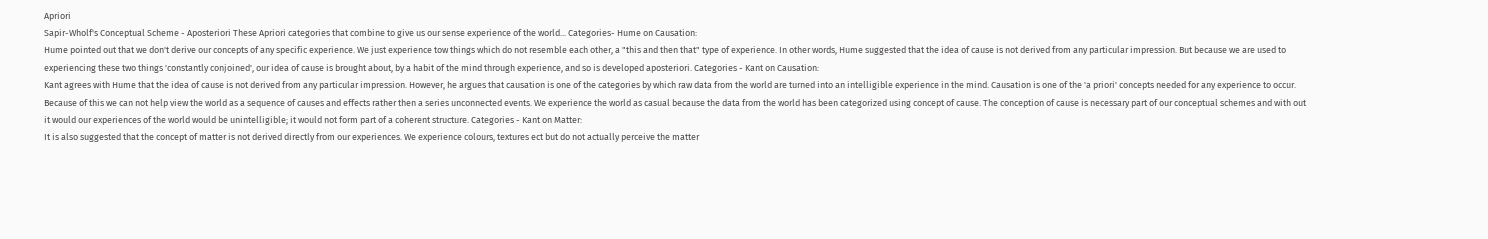Apriori
Sapir-Wholf's Conceptual Scheme - Aposteriori These Apriori categories that combine to give us our sense experience of the world... Categories- Hume on Causation:
Hume pointed out that we don't derive our concepts of any specific experience. We just experience tow things which do not resemble each other, a "this and then that" type of experience. In other words, Hume suggested that the idea of cause is not derived from any particular impression. But because we are used to experiencing these two things 'constantly conjoined', our idea of cause is brought about, by a habit of the mind through experience, and so is developed aposteriori. Categories - Kant on Causation:
Kant agrees with Hume that the idea of cause is not derived from any particular impression. However, he argues that causation is one of the categories by which raw data from the world are turned into an intelligible experience in the mind. Causation is one of the 'a priori' concepts needed for any experience to occur. Because of this we can not help view the world as a sequence of causes and effects rather then a series unconnected events. We experience the world as casual because the data from the world has been categorized using concept of cause. The conception of cause is necessary part of our conceptual schemes and with out it would our experiences of the world would be unintelligible; it would not form part of a coherent structure. Categories - Kant on Matter:
It is also suggested that the concept of matter is not derived directly from our experiences. We experience colours, textures ect but do not actually perceive the matter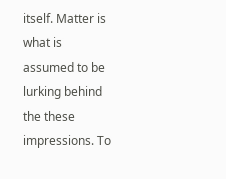itself. Matter is what is assumed to be lurking behind the these impressions. To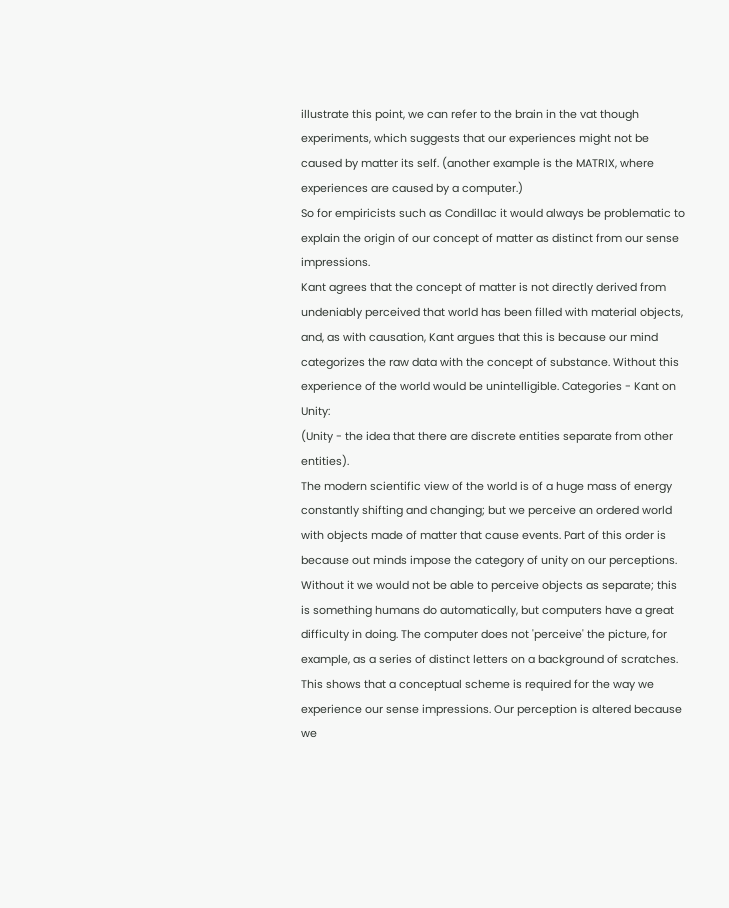illustrate this point, we can refer to the brain in the vat though experiments, which suggests that our experiences might not be caused by matter its self. (another example is the MATRIX, where experiences are caused by a computer.)
So for empiricists such as Condillac it would always be problematic to explain the origin of our concept of matter as distinct from our sense impressions.
Kant agrees that the concept of matter is not directly derived from undeniably perceived that world has been filled with material objects, and, as with causation, Kant argues that this is because our mind categorizes the raw data with the concept of substance. Without this experience of the world would be unintelligible. Categories - Kant on Unity:
(Unity - the idea that there are discrete entities separate from other entities).
The modern scientific view of the world is of a huge mass of energy constantly shifting and changing; but we perceive an ordered world with objects made of matter that cause events. Part of this order is because out minds impose the category of unity on our perceptions. Without it we would not be able to perceive objects as separate; this is something humans do automatically, but computers have a great difficulty in doing. The computer does not 'perceive' the picture, for example, as a series of distinct letters on a background of scratches. This shows that a conceptual scheme is required for the way we experience our sense impressions. Our perception is altered because we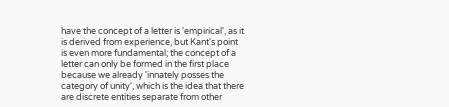have the concept of a letter is 'empirical', as it is derived from experience, but Kant's point is even more fundamental; the concept of a letter can only be formed in the first place because we already 'innately posses the category of unity', which is the idea that there are discrete entities separate from other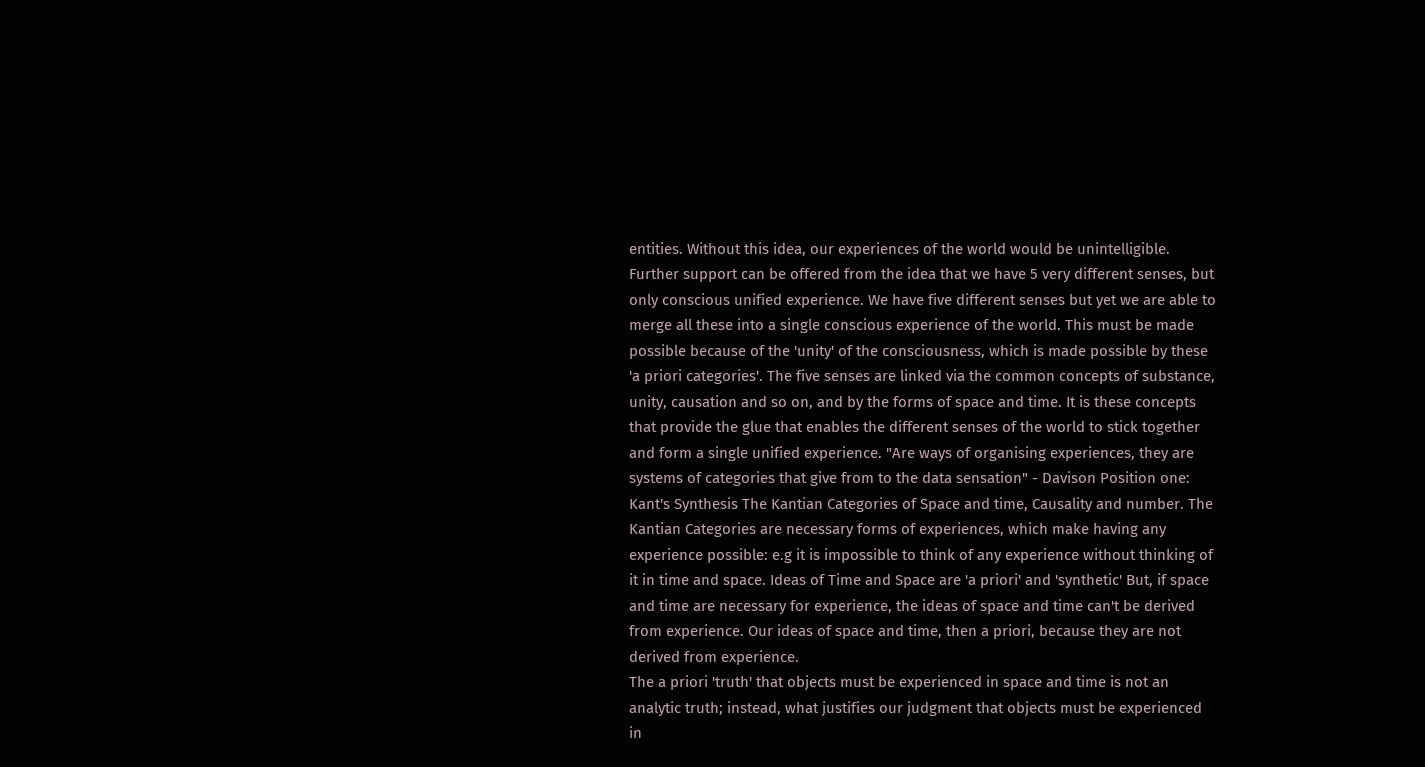entities. Without this idea, our experiences of the world would be unintelligible. Further support can be offered from the idea that we have 5 very different senses, but only conscious unified experience. We have five different senses but yet we are able to merge all these into a single conscious experience of the world. This must be made possible because of the 'unity' of the consciousness, which is made possible by these 'a priori categories'. The five senses are linked via the common concepts of substance, unity, causation and so on, and by the forms of space and time. It is these concepts that provide the glue that enables the different senses of the world to stick together and form a single unified experience. "Are ways of organising experiences, they are systems of categories that give from to the data sensation" - Davison Position one: Kant's Synthesis The Kantian Categories of Space and time, Causality and number. The Kantian Categories are necessary forms of experiences, which make having any experience possible: e.g it is impossible to think of any experience without thinking of it in time and space. Ideas of Time and Space are 'a priori' and 'synthetic' But, if space and time are necessary for experience, the ideas of space and time can't be derived from experience. Our ideas of space and time, then a priori, because they are not derived from experience.
The a priori 'truth' that objects must be experienced in space and time is not an analytic truth; instead, what justifies our judgment that objects must be experienced in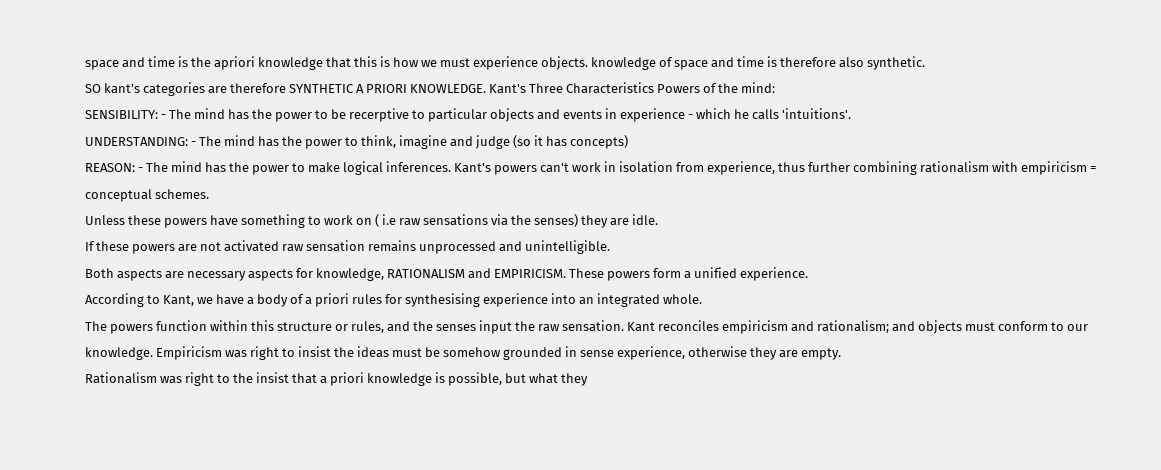space and time is the apriori knowledge that this is how we must experience objects. knowledge of space and time is therefore also synthetic.
SO kant's categories are therefore SYNTHETIC A PRIORI KNOWLEDGE. Kant's Three Characteristics Powers of the mind:
SENSIBILITY: - The mind has the power to be recerptive to particular objects and events in experience - which he calls 'intuitions'.
UNDERSTANDING: - The mind has the power to think, imagine and judge (so it has concepts)
REASON: - The mind has the power to make logical inferences. Kant's powers can't work in isolation from experience, thus further combining rationalism with empiricism = conceptual schemes.
Unless these powers have something to work on ( i.e raw sensations via the senses) they are idle.
If these powers are not activated raw sensation remains unprocessed and unintelligible.
Both aspects are necessary aspects for knowledge, RATIONALISM and EMPIRICISM. These powers form a unified experience.
According to Kant, we have a body of a priori rules for synthesising experience into an integrated whole.
The powers function within this structure or rules, and the senses input the raw sensation. Kant reconciles empiricism and rationalism; and objects must conform to our knowledge. Empiricism was right to insist the ideas must be somehow grounded in sense experience, otherwise they are empty.
Rationalism was right to the insist that a priori knowledge is possible, but what they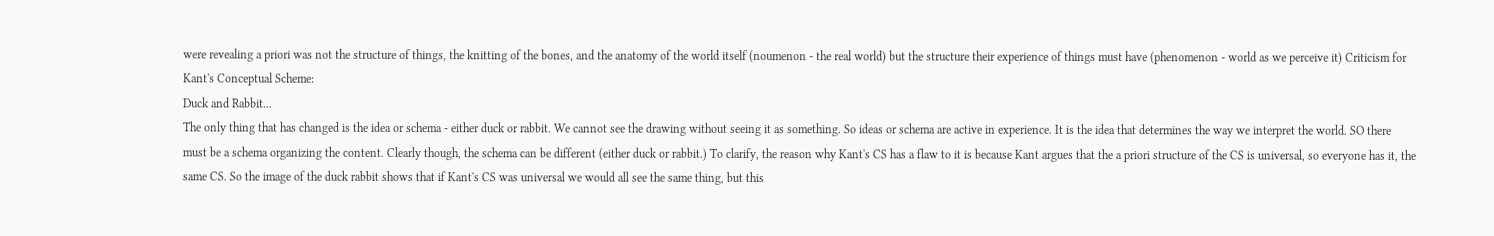were revealing a priori was not the structure of things, the knitting of the bones, and the anatomy of the world itself (noumenon - the real world) but the structure their experience of things must have (phenomenon - world as we perceive it) Criticism for Kant's Conceptual Scheme:
Duck and Rabbit...
The only thing that has changed is the idea or schema - either duck or rabbit. We cannot see the drawing without seeing it as something. So ideas or schema are active in experience. It is the idea that determines the way we interpret the world. SO there must be a schema organizing the content. Clearly though, the schema can be different (either duck or rabbit.) To clarify, the reason why Kant's CS has a flaw to it is because Kant argues that the a priori structure of the CS is universal, so everyone has it, the same CS. So the image of the duck rabbit shows that if Kant's CS was universal we would all see the same thing, but this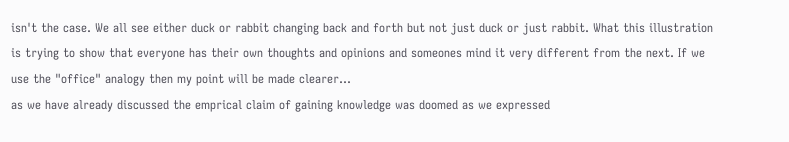isn't the case. We all see either duck or rabbit changing back and forth but not just duck or just rabbit. What this illustration is trying to show that everyone has their own thoughts and opinions and someones mind it very different from the next. If we use the "office" analogy then my point will be made clearer...
as we have already discussed the emprical claim of gaining knowledge was doomed as we expressed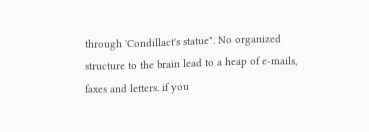through 'Condillact's statue". No organized structure to the brain lead to a heap of e-mails, faxes and letters. if you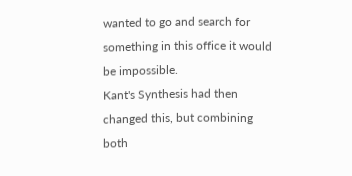wanted to go and search for something in this office it would be impossible.
Kant's Synthesis had then changed this, but combining both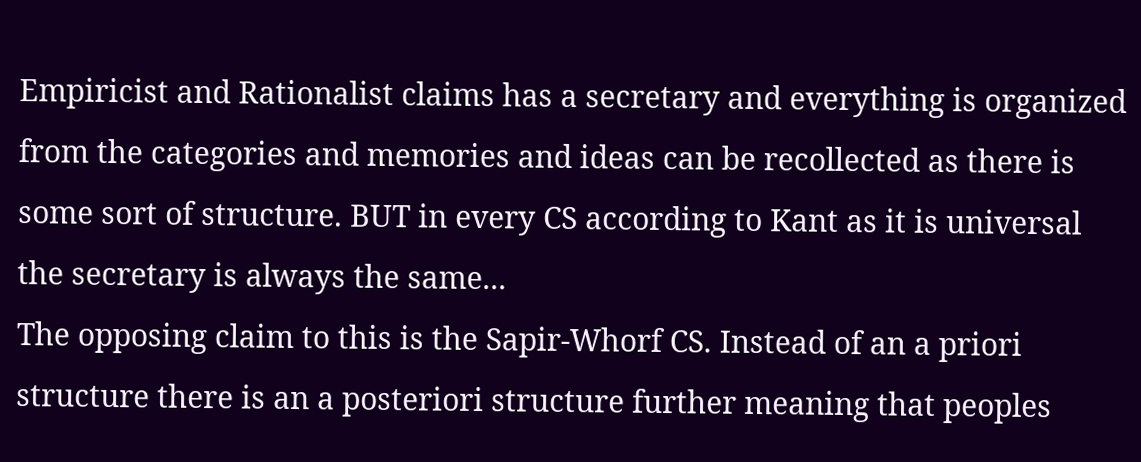Empiricist and Rationalist claims has a secretary and everything is organized from the categories and memories and ideas can be recollected as there is some sort of structure. BUT in every CS according to Kant as it is universal the secretary is always the same...
The opposing claim to this is the Sapir-Whorf CS. Instead of an a priori structure there is an a posteriori structure further meaning that peoples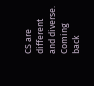CS are different and diverse. Coming back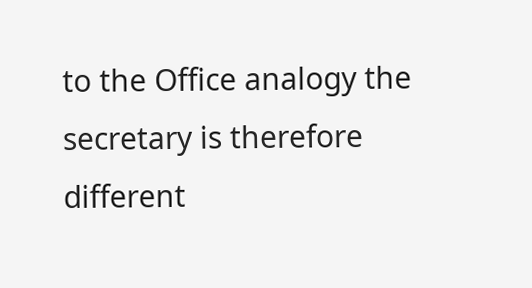to the Office analogy the secretary is therefore different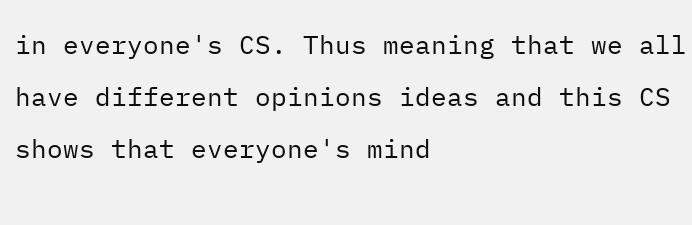in everyone's CS. Thus meaning that we all have different opinions ideas and this CS shows that everyone's mind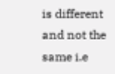is different and not the same i.e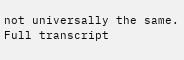not universally the same.
Full transcript